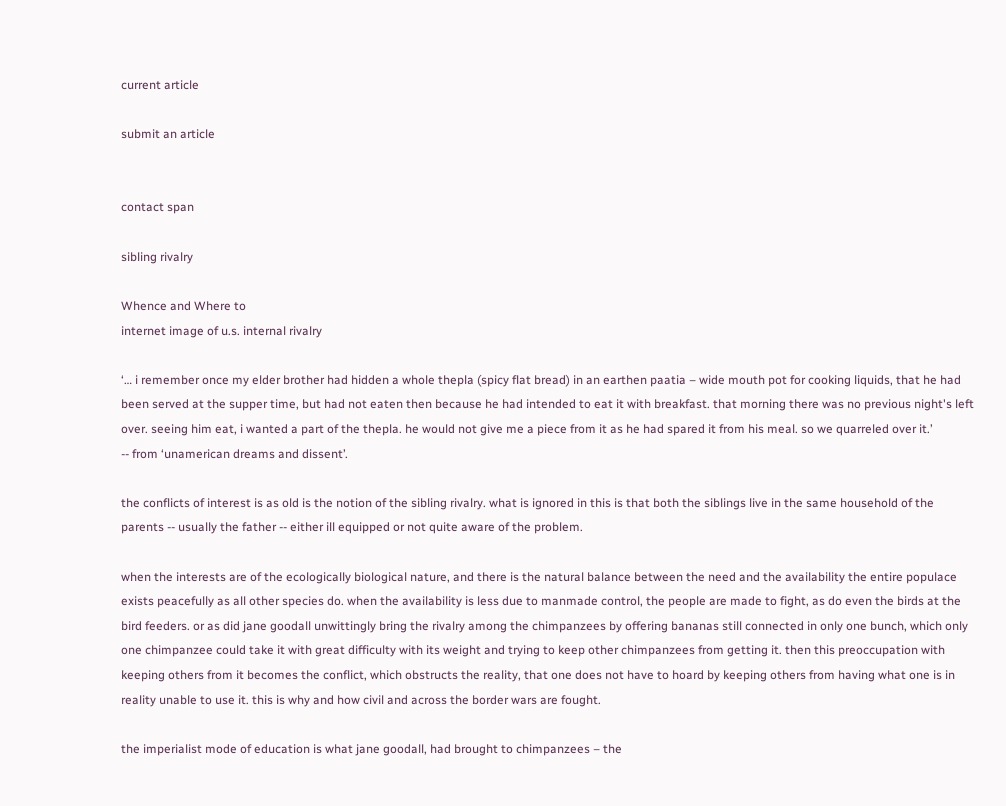current article

submit an article


contact span

sibling rivalry

Whence and Where to
internet image of u.s. internal rivalry

‘… i remember once my elder brother had hidden a whole thepla (spicy flat bread) in an earthen paatia – wide mouth pot for cooking liquids, that he had been served at the supper time, but had not eaten then because he had intended to eat it with breakfast. that morning there was no previous night's left over. seeing him eat, i wanted a part of the thepla. he would not give me a piece from it as he had spared it from his meal. so we quarreled over it.’
-- from ‘unamerican dreams and dissent’.

the conflicts of interest is as old is the notion of the sibling rivalry. what is ignored in this is that both the siblings live in the same household of the parents -- usually the father -- either ill equipped or not quite aware of the problem.

when the interests are of the ecologically biological nature, and there is the natural balance between the need and the availability the entire populace exists peacefully as all other species do. when the availability is less due to manmade control, the people are made to fight, as do even the birds at the bird feeders. or as did jane goodall unwittingly bring the rivalry among the chimpanzees by offering bananas still connected in only one bunch, which only one chimpanzee could take it with great difficulty with its weight and trying to keep other chimpanzees from getting it. then this preoccupation with keeping others from it becomes the conflict, which obstructs the reality, that one does not have to hoard by keeping others from having what one is in reality unable to use it. this is why and how civil and across the border wars are fought.

the imperialist mode of education is what jane goodall, had brought to chimpanzees – the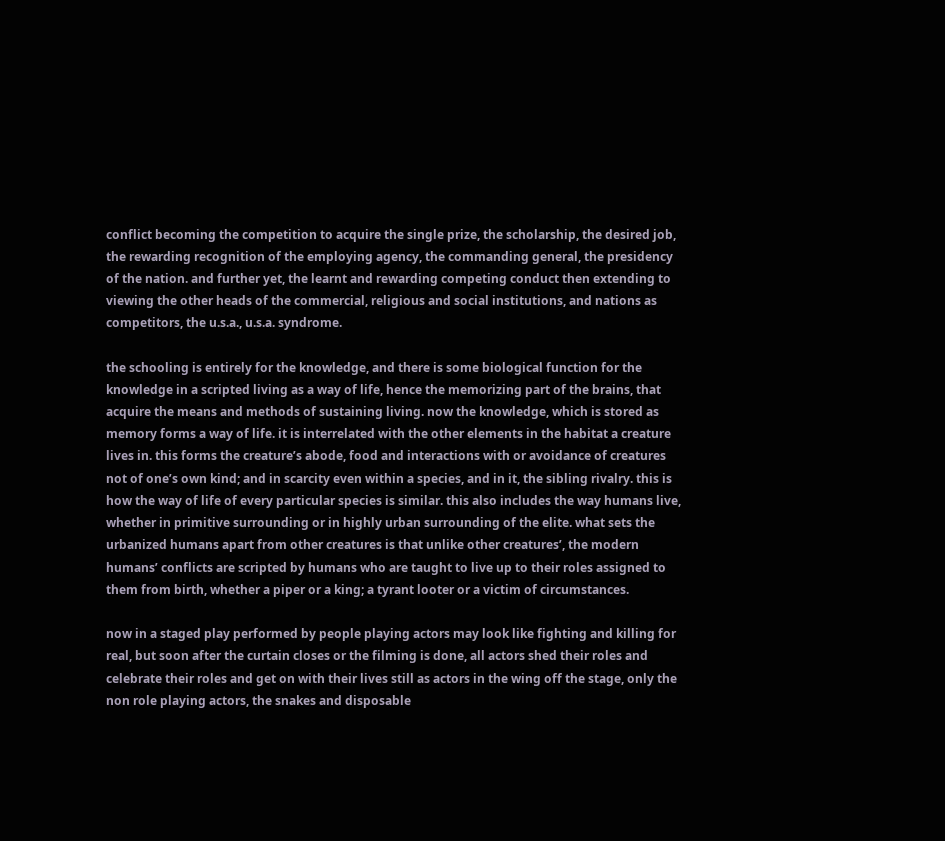conflict becoming the competition to acquire the single prize, the scholarship, the desired job, the rewarding recognition of the employing agency, the commanding general, the presidency of the nation. and further yet, the learnt and rewarding competing conduct then extending to viewing the other heads of the commercial, religious and social institutions, and nations as competitors, the u.s.a., u.s.a. syndrome.

the schooling is entirely for the knowledge, and there is some biological function for the knowledge in a scripted living as a way of life, hence the memorizing part of the brains, that acquire the means and methods of sustaining living. now the knowledge, which is stored as memory forms a way of life. it is interrelated with the other elements in the habitat a creature lives in. this forms the creature’s abode, food and interactions with or avoidance of creatures not of one’s own kind; and in scarcity even within a species, and in it, the sibling rivalry. this is how the way of life of every particular species is similar. this also includes the way humans live, whether in primitive surrounding or in highly urban surrounding of the elite. what sets the urbanized humans apart from other creatures is that unlike other creatures’, the modern humans’ conflicts are scripted by humans who are taught to live up to their roles assigned to them from birth, whether a piper or a king; a tyrant looter or a victim of circumstances.

now in a staged play performed by people playing actors may look like fighting and killing for real, but soon after the curtain closes or the filming is done, all actors shed their roles and celebrate their roles and get on with their lives still as actors in the wing off the stage, only the non role playing actors, the snakes and disposable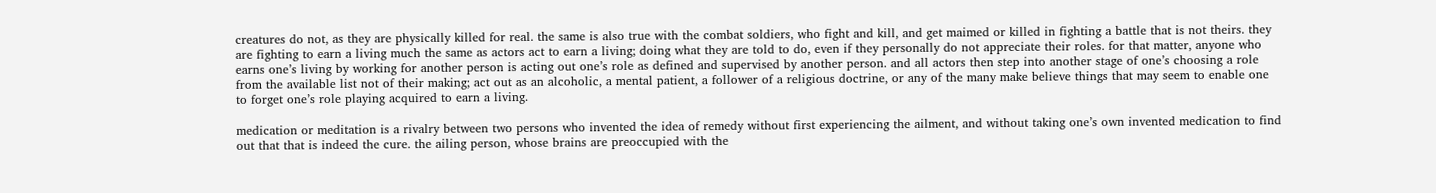creatures do not, as they are physically killed for real. the same is also true with the combat soldiers, who fight and kill, and get maimed or killed in fighting a battle that is not theirs. they are fighting to earn a living much the same as actors act to earn a living; doing what they are told to do, even if they personally do not appreciate their roles. for that matter, anyone who earns one’s living by working for another person is acting out one’s role as defined and supervised by another person. and all actors then step into another stage of one’s choosing a role from the available list not of their making; act out as an alcoholic, a mental patient, a follower of a religious doctrine, or any of the many make believe things that may seem to enable one to forget one’s role playing acquired to earn a living.

medication or meditation is a rivalry between two persons who invented the idea of remedy without first experiencing the ailment, and without taking one’s own invented medication to find out that that is indeed the cure. the ailing person, whose brains are preoccupied with the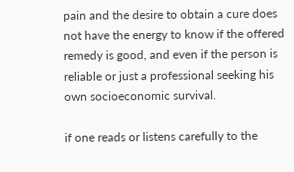pain and the desire to obtain a cure does not have the energy to know if the offered remedy is good, and even if the person is reliable or just a professional seeking his own socioeconomic survival.

if one reads or listens carefully to the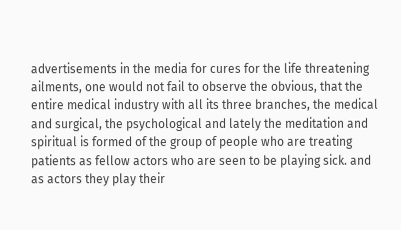advertisements in the media for cures for the life threatening ailments, one would not fail to observe the obvious, that the entire medical industry with all its three branches, the medical and surgical, the psychological and lately the meditation and spiritual is formed of the group of people who are treating patients as fellow actors who are seen to be playing sick. and as actors they play their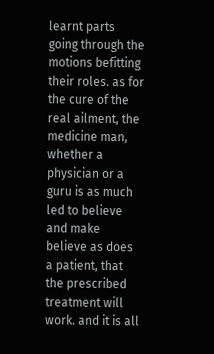learnt parts going through the motions befitting their roles. as for the cure of the real ailment, the medicine man, whether a physician or a guru is as much led to believe and make believe as does a patient, that the prescribed treatment will work. and it is all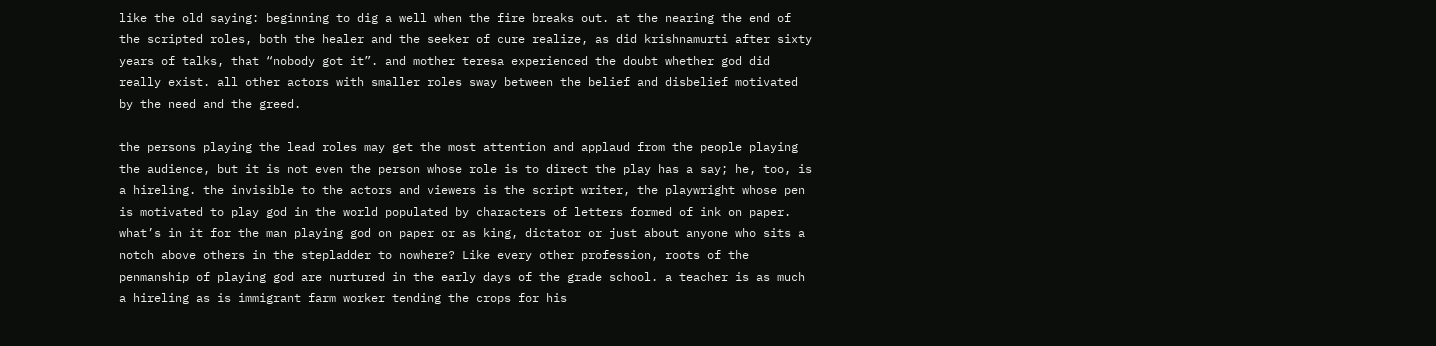like the old saying: beginning to dig a well when the fire breaks out. at the nearing the end of the scripted roles, both the healer and the seeker of cure realize, as did krishnamurti after sixty years of talks, that “nobody got it”. and mother teresa experienced the doubt whether god did really exist. all other actors with smaller roles sway between the belief and disbelief motivated by the need and the greed.

the persons playing the lead roles may get the most attention and applaud from the people playing the audience, but it is not even the person whose role is to direct the play has a say; he, too, is a hireling. the invisible to the actors and viewers is the script writer, the playwright whose pen is motivated to play god in the world populated by characters of letters formed of ink on paper. what’s in it for the man playing god on paper or as king, dictator or just about anyone who sits a notch above others in the stepladder to nowhere? Like every other profession, roots of the penmanship of playing god are nurtured in the early days of the grade school. a teacher is as much a hireling as is immigrant farm worker tending the crops for his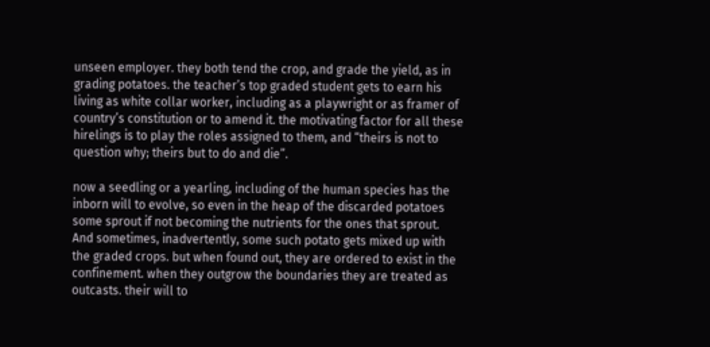unseen employer. they both tend the crop, and grade the yield, as in grading potatoes. the teacher’s top graded student gets to earn his living as white collar worker, including as a playwright or as framer of country’s constitution or to amend it. the motivating factor for all these hirelings is to play the roles assigned to them, and “theirs is not to question why; theirs but to do and die”.

now a seedling or a yearling, including of the human species has the inborn will to evolve, so even in the heap of the discarded potatoes some sprout if not becoming the nutrients for the ones that sprout. And sometimes, inadvertently, some such potato gets mixed up with the graded crops. but when found out, they are ordered to exist in the confinement. when they outgrow the boundaries they are treated as outcasts. their will to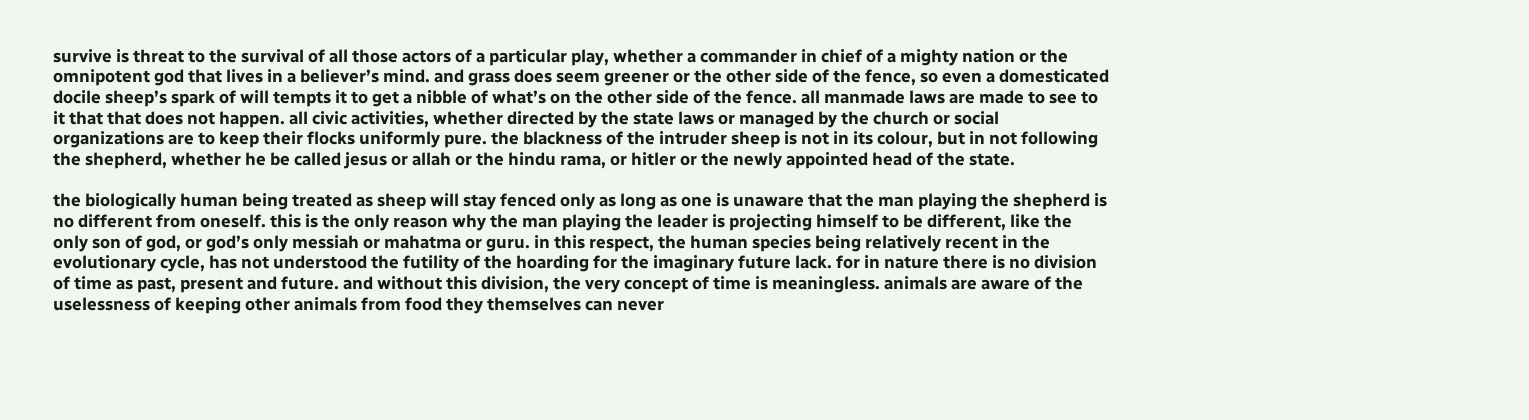survive is threat to the survival of all those actors of a particular play, whether a commander in chief of a mighty nation or the omnipotent god that lives in a believer’s mind. and grass does seem greener or the other side of the fence, so even a domesticated docile sheep’s spark of will tempts it to get a nibble of what’s on the other side of the fence. all manmade laws are made to see to it that that does not happen. all civic activities, whether directed by the state laws or managed by the church or social organizations are to keep their flocks uniformly pure. the blackness of the intruder sheep is not in its colour, but in not following the shepherd, whether he be called jesus or allah or the hindu rama, or hitler or the newly appointed head of the state.

the biologically human being treated as sheep will stay fenced only as long as one is unaware that the man playing the shepherd is no different from oneself. this is the only reason why the man playing the leader is projecting himself to be different, like the only son of god, or god’s only messiah or mahatma or guru. in this respect, the human species being relatively recent in the evolutionary cycle, has not understood the futility of the hoarding for the imaginary future lack. for in nature there is no division of time as past, present and future. and without this division, the very concept of time is meaningless. animals are aware of the uselessness of keeping other animals from food they themselves can never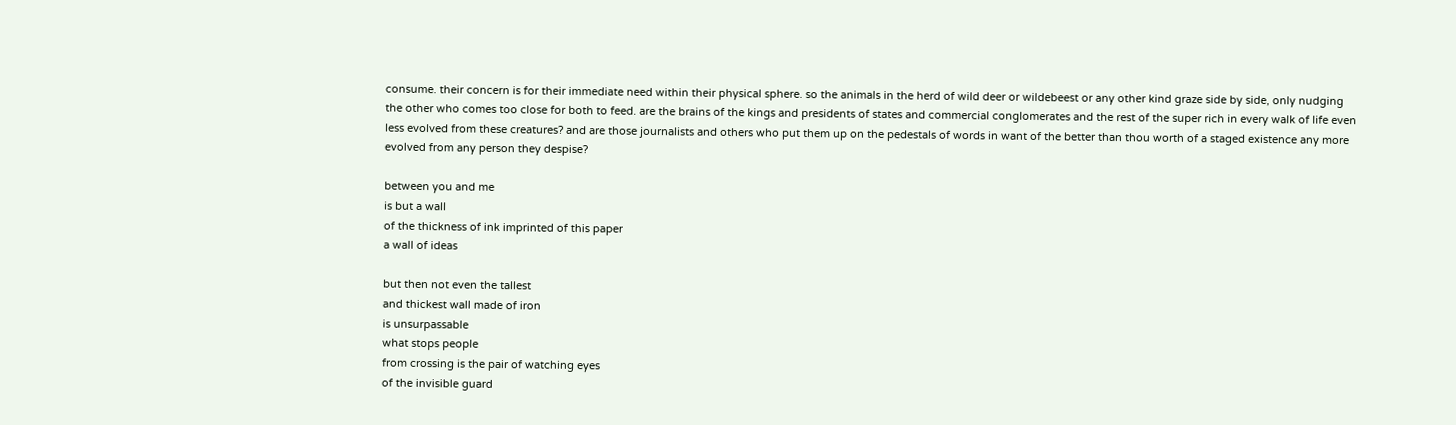consume. their concern is for their immediate need within their physical sphere. so the animals in the herd of wild deer or wildebeest or any other kind graze side by side, only nudging the other who comes too close for both to feed. are the brains of the kings and presidents of states and commercial conglomerates and the rest of the super rich in every walk of life even less evolved from these creatures? and are those journalists and others who put them up on the pedestals of words in want of the better than thou worth of a staged existence any more evolved from any person they despise?

between you and me
is but a wall
of the thickness of ink imprinted of this paper
a wall of ideas

but then not even the tallest
and thickest wall made of iron
is unsurpassable
what stops people
from crossing is the pair of watching eyes
of the invisible guard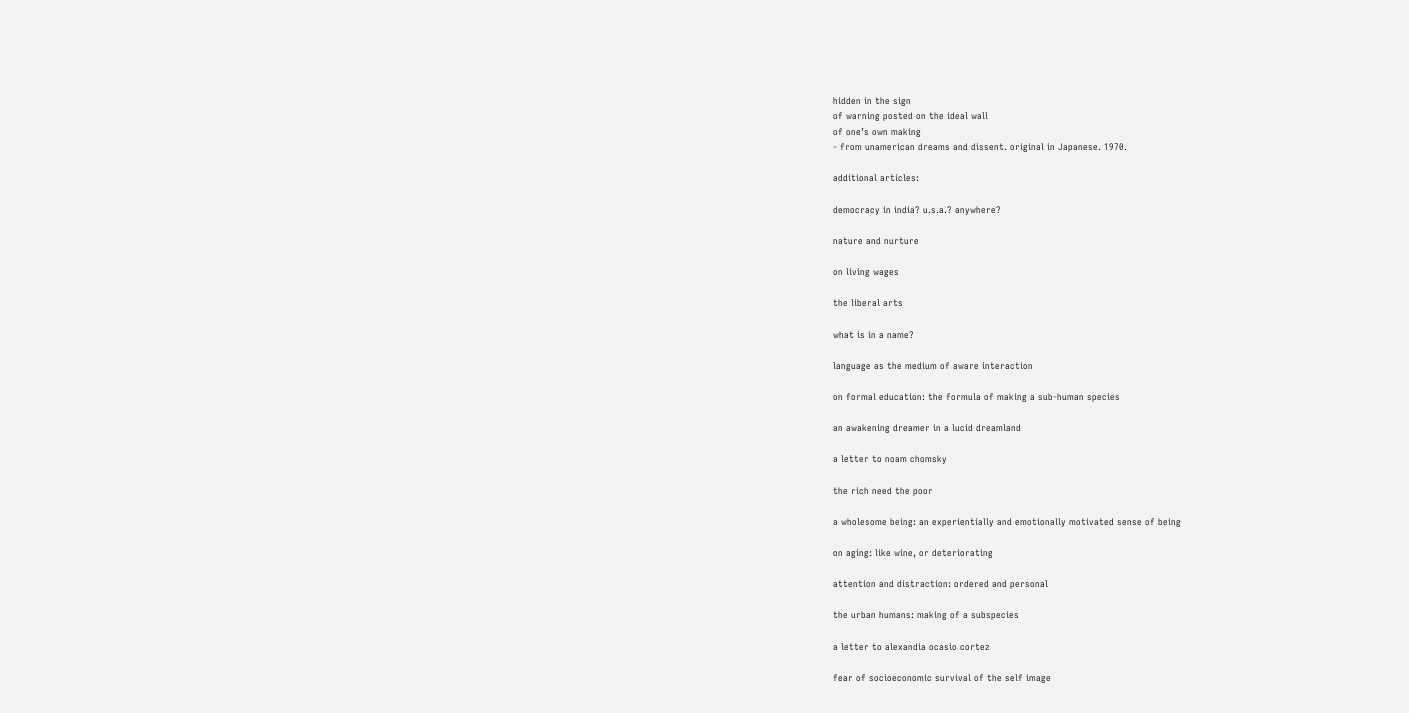hidden in the sign
of warning posted on the ideal wall
of one’s own making
- from unamerican dreams and dissent. original in Japanese. 1970.

additional articles:

democracy in india? u.s.a.? anywhere?

nature and nurture

on living wages

the liberal arts

what is in a name?

language as the medium of aware interaction

on formal education: the formula of making a sub-human species

an awakening dreamer in a lucid dreamland

a letter to noam chomsky

the rich need the poor

a wholesome being: an experientially and emotionally motivated sense of being

on aging: like wine, or deteriorating

attention and distraction: ordered and personal

the urban humans: making of a subspecies

a letter to alexandia ocasio cortez

fear of socioeconomic survival of the self image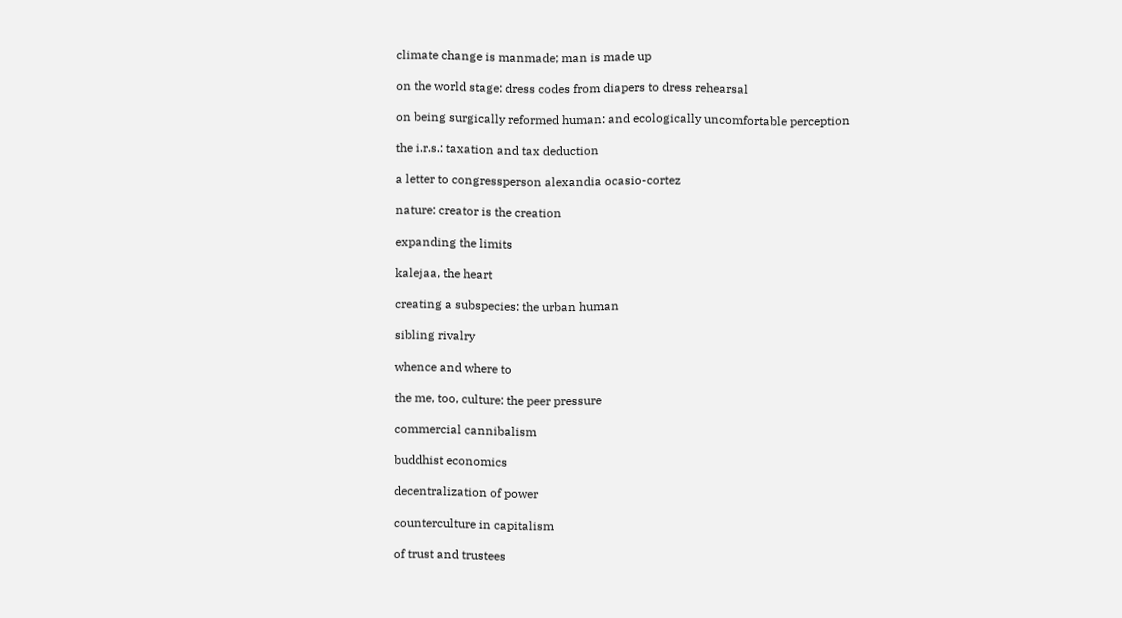climate change is manmade; man is made up

on the world stage: dress codes from diapers to dress rehearsal

on being surgically reformed human: and ecologically uncomfortable perception

the i.r.s.: taxation and tax deduction

a letter to congressperson alexandia ocasio-cortez

nature: creator is the creation

expanding the limits

kalejaa, the heart

creating a subspecies: the urban human

sibling rivalry

whence and where to

the me, too, culture: the peer pressure

commercial cannibalism

buddhist economics

decentralization of power

counterculture in capitalism

of trust and trustees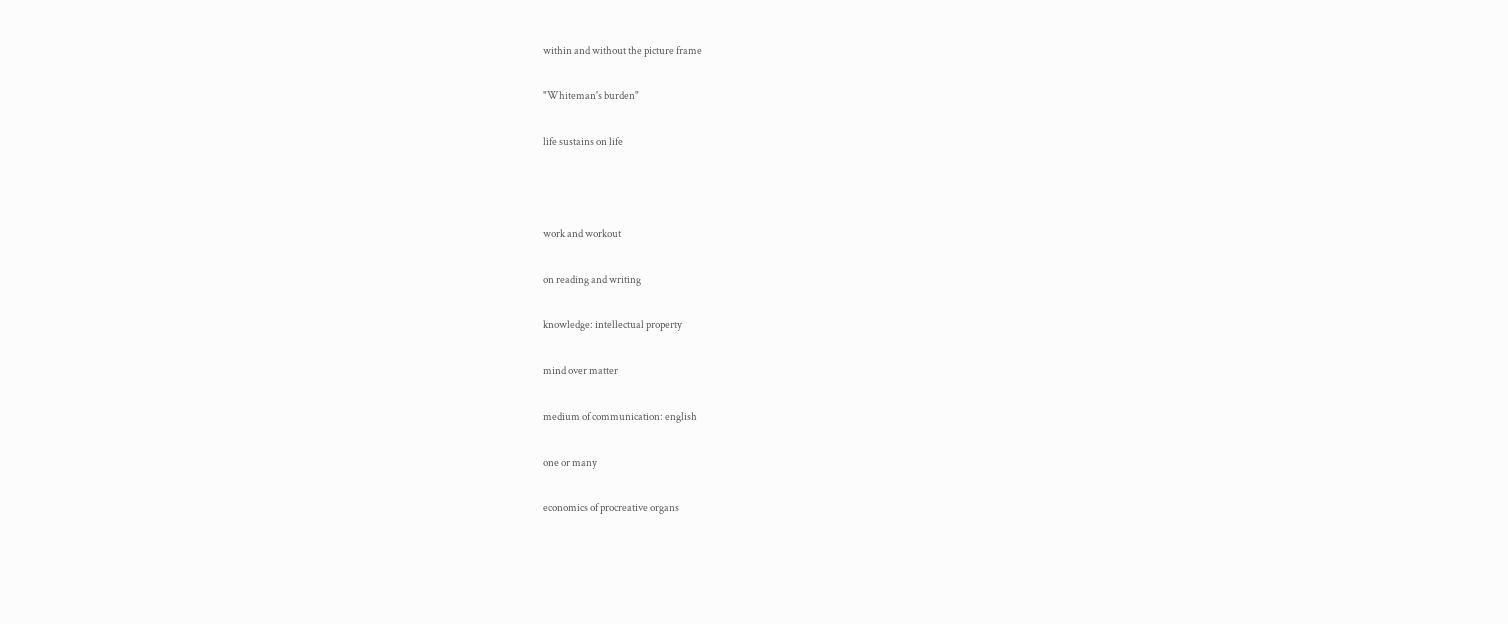within and without the picture frame

"Whiteman's burden"

life sustains on life



work and workout

on reading and writing

knowledge: intellectual property

mind over matter

medium of communication: english

one or many

economics of procreative organs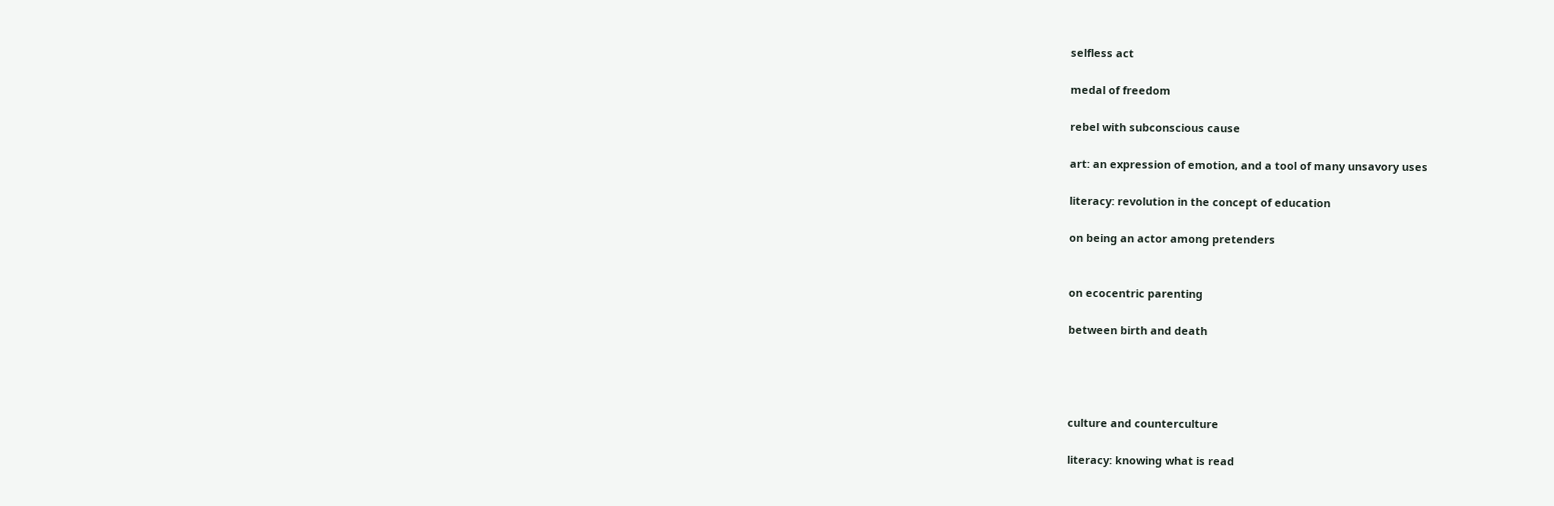selfless act

medal of freedom

rebel with subconscious cause

art: an expression of emotion, and a tool of many unsavory uses

literacy: revolution in the concept of education

on being an actor among pretenders


on ecocentric parenting

between birth and death




culture and counterculture

literacy: knowing what is read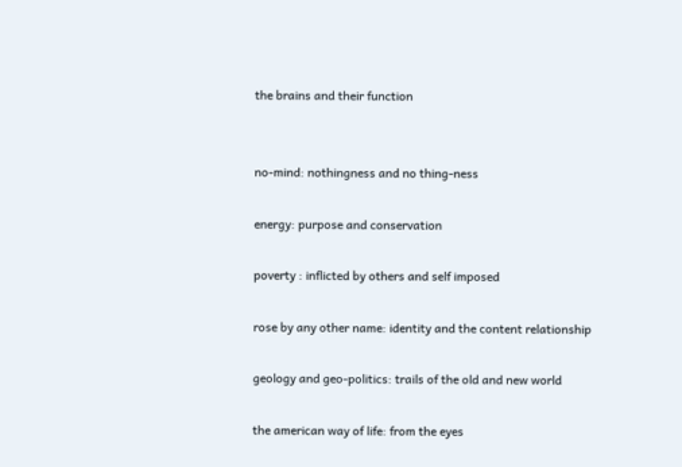the brains and their function


no-mind: nothingness and no thing-ness

energy: purpose and conservation

poverty : inflicted by others and self imposed

rose by any other name: identity and the content relationship

geology and geo-politics: trails of the old and new world

the american way of life: from the eyes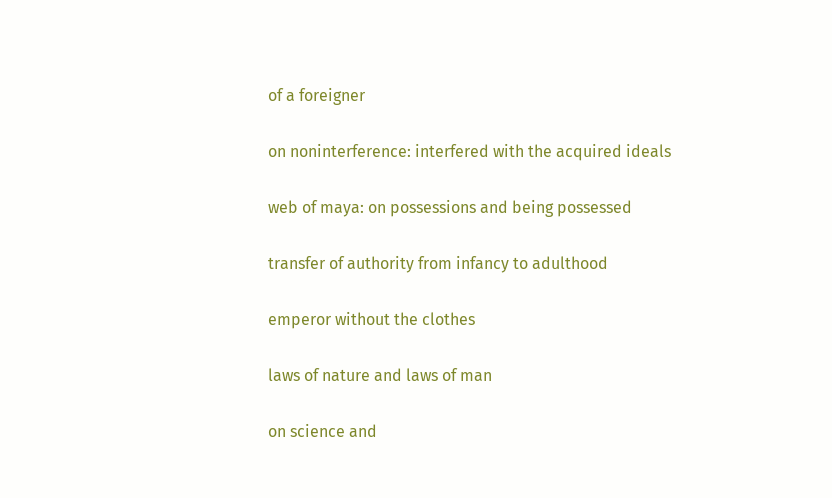of a foreigner

on noninterference: interfered with the acquired ideals

web of maya: on possessions and being possessed

transfer of authority from infancy to adulthood

emperor without the clothes

laws of nature and laws of man

on science and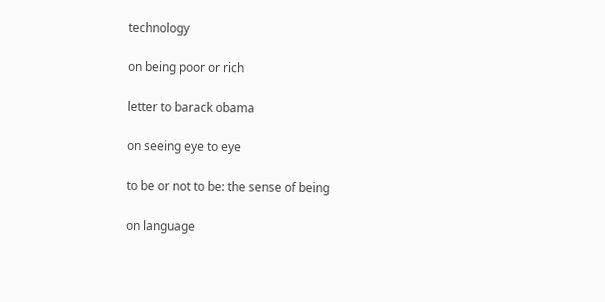technology

on being poor or rich

letter to barack obama

on seeing eye to eye

to be or not to be: the sense of being

on language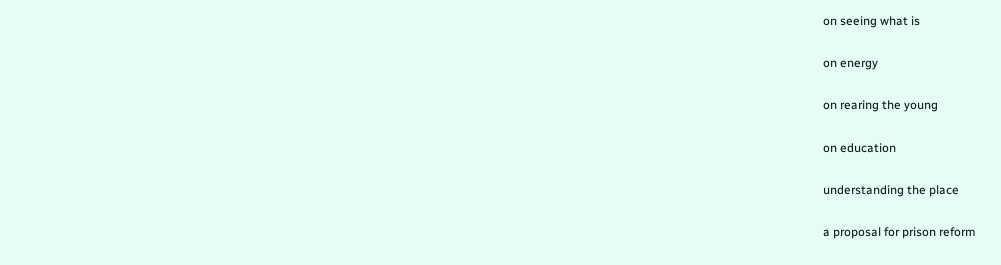on seeing what is

on energy

on rearing the young

on education

understanding the place

a proposal for prison reform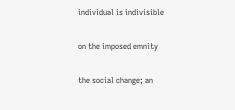individual is indivisible

on the imposed emnity

the social change; an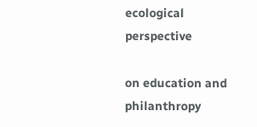ecological perspective

on education and philanthropy